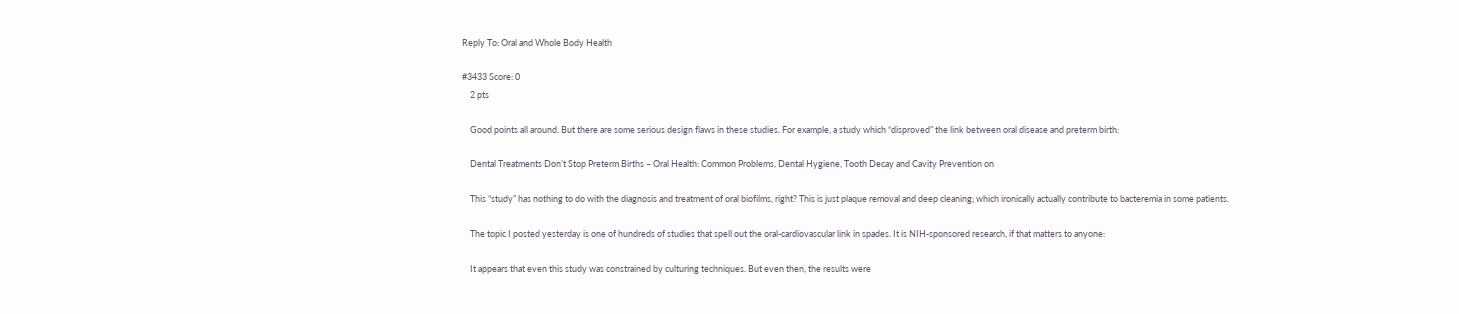Reply To: Oral and Whole Body Health

#3433 Score: 0
    2 pts

    Good points all around. But there are some serious design flaws in these studies. For example, a study which “disproved” the link between oral disease and preterm birth:

    Dental Treatments Don’t Stop Preterm Births – Oral Health: Common Problems, Dental Hygiene, Tooth Decay and Cavity Prevention on

    This “study” has nothing to do with the diagnosis and treatment of oral biofilms, right? This is just plaque removal and deep cleaning; which ironically actually contribute to bacteremia in some patients.

    The topic I posted yesterday is one of hundreds of studies that spell out the oral-cardiovascular link in spades. It is NIH-sponsored research, if that matters to anyone:

    It appears that even this study was constrained by culturing techniques. But even then, the results were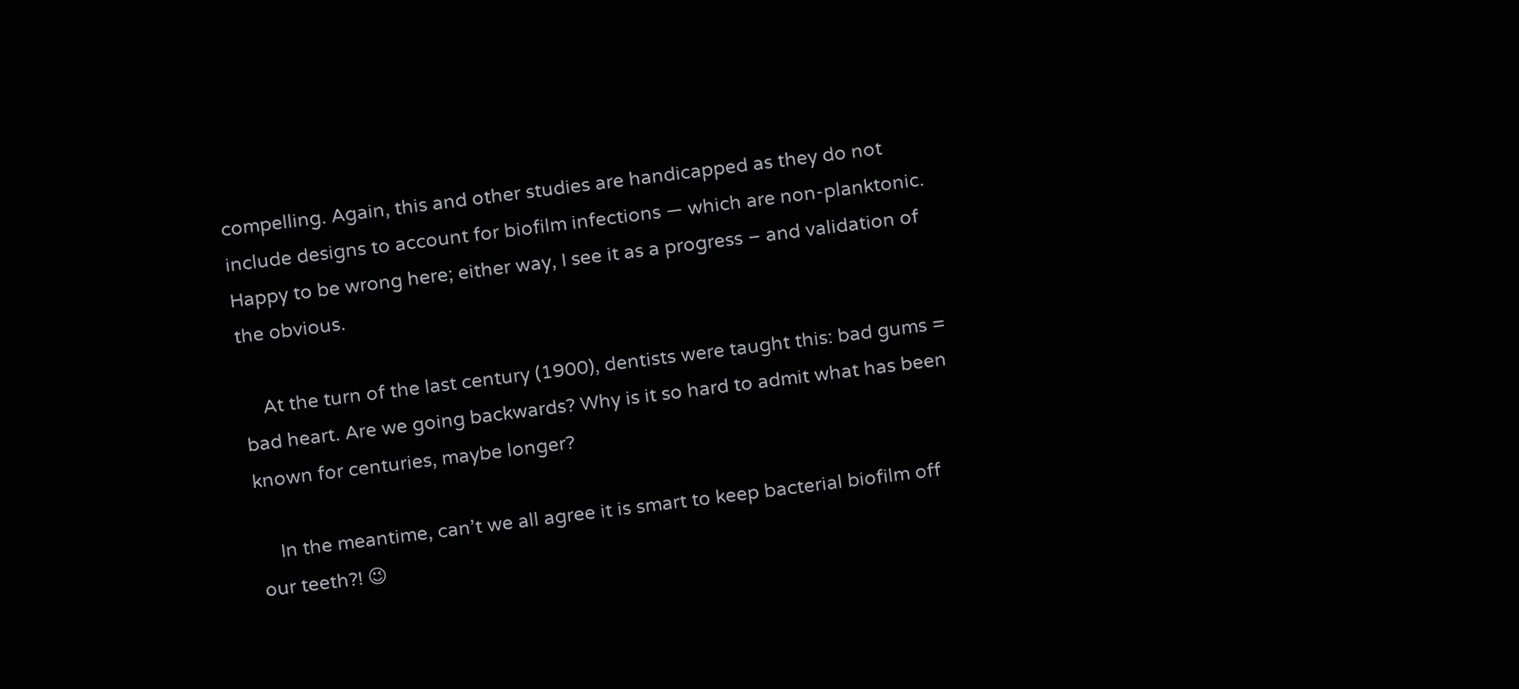compelling. Again, this and other studies are handicapped as they do not include designs to account for biofilm infections — which are non-planktonic. Happy to be wrong here; either way, I see it as a progress – and validation of the obvious.

    At the turn of the last century (1900), dentists were taught this: bad gums = bad heart. Are we going backwards? Why is it so hard to admit what has been known for centuries, maybe longer?

    In the meantime, can’t we all agree it is smart to keep bacterial biofilm off our teeth?! 😉